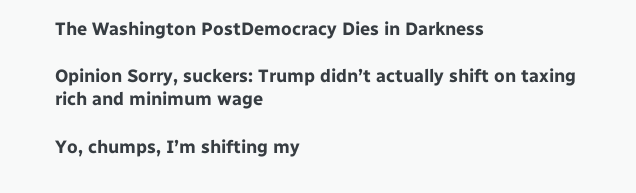The Washington PostDemocracy Dies in Darkness

Opinion Sorry, suckers: Trump didn’t actually shift on taxing rich and minimum wage

Yo, chumps, I’m shifting my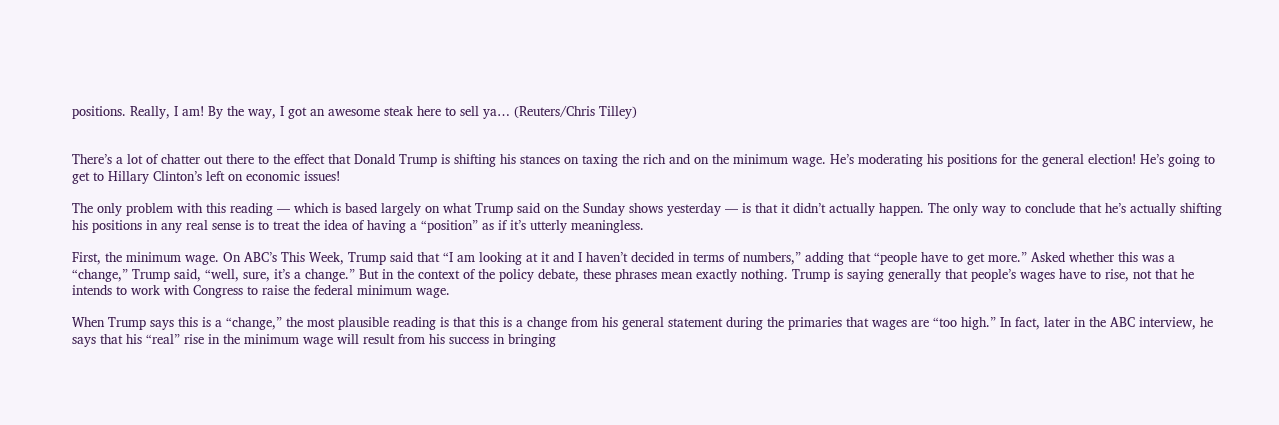positions. Really, I am! By the way, I got an awesome steak here to sell ya… (Reuters/Chris Tilley)


There’s a lot of chatter out there to the effect that Donald Trump is shifting his stances on taxing the rich and on the minimum wage. He’s moderating his positions for the general election! He’s going to get to Hillary Clinton’s left on economic issues!

The only problem with this reading — which is based largely on what Trump said on the Sunday shows yesterday — is that it didn’t actually happen. The only way to conclude that he’s actually shifting his positions in any real sense is to treat the idea of having a “position” as if it’s utterly meaningless.

First, the minimum wage. On ABC’s This Week, Trump said that “I am looking at it and I haven’t decided in terms of numbers,” adding that “people have to get more.” Asked whether this was a “change,” Trump said, “well, sure, it’s a change.” But in the context of the policy debate, these phrases mean exactly nothing. Trump is saying generally that people’s wages have to rise, not that he intends to work with Congress to raise the federal minimum wage.

When Trump says this is a “change,” the most plausible reading is that this is a change from his general statement during the primaries that wages are “too high.” In fact, later in the ABC interview, he says that his “real” rise in the minimum wage will result from his success in bringing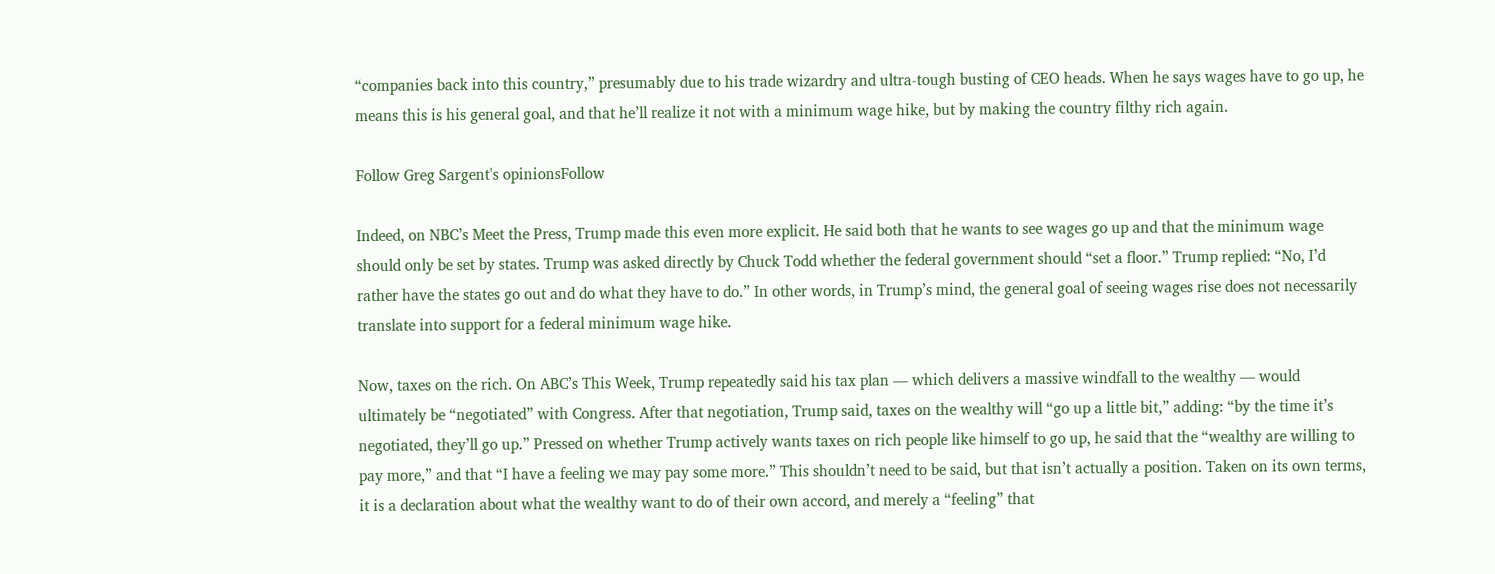“companies back into this country,” presumably due to his trade wizardry and ultra-tough busting of CEO heads. When he says wages have to go up, he means this is his general goal, and that he’ll realize it not with a minimum wage hike, but by making the country filthy rich again.

Follow Greg Sargent's opinionsFollow

Indeed, on NBC’s Meet the Press, Trump made this even more explicit. He said both that he wants to see wages go up and that the minimum wage should only be set by states. Trump was asked directly by Chuck Todd whether the federal government should “set a floor.” Trump replied: “No, I’d rather have the states go out and do what they have to do.” In other words, in Trump’s mind, the general goal of seeing wages rise does not necessarily translate into support for a federal minimum wage hike.

Now, taxes on the rich. On ABC’s This Week, Trump repeatedly said his tax plan — which delivers a massive windfall to the wealthy — would ultimately be “negotiated” with Congress. After that negotiation, Trump said, taxes on the wealthy will “go up a little bit,” adding: “by the time it’s negotiated, they’ll go up.” Pressed on whether Trump actively wants taxes on rich people like himself to go up, he said that the “wealthy are willing to pay more,” and that “I have a feeling we may pay some more.” This shouldn’t need to be said, but that isn’t actually a position. Taken on its own terms, it is a declaration about what the wealthy want to do of their own accord, and merely a “feeling” that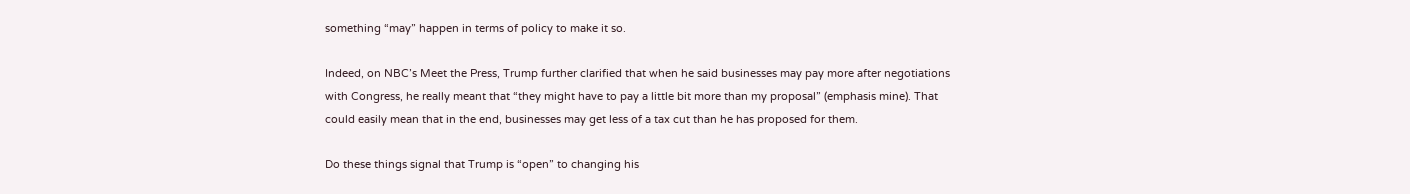something “may” happen in terms of policy to make it so.

Indeed, on NBC’s Meet the Press, Trump further clarified that when he said businesses may pay more after negotiations with Congress, he really meant that “they might have to pay a little bit more than my proposal” (emphasis mine). That could easily mean that in the end, businesses may get less of a tax cut than he has proposed for them.

Do these things signal that Trump is “open” to changing his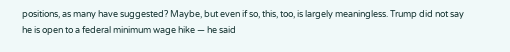positions, as many have suggested? Maybe, but even if so, this, too, is largely meaningless. Trump did not say he is open to a federal minimum wage hike — he said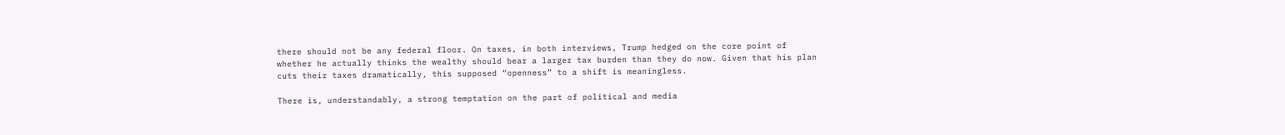there should not be any federal floor. On taxes, in both interviews, Trump hedged on the core point of whether he actually thinks the wealthy should bear a larger tax burden than they do now. Given that his plan cuts their taxes dramatically, this supposed “openness” to a shift is meaningless.

There is, understandably, a strong temptation on the part of political and media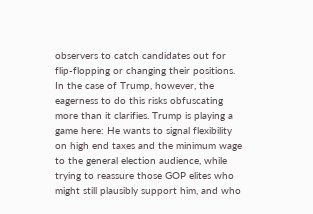observers to catch candidates out for flip-flopping or changing their positions. In the case of Trump, however, the eagerness to do this risks obfuscating more than it clarifies. Trump is playing a game here: He wants to signal flexibility on high end taxes and the minimum wage to the general election audience, while trying to reassure those GOP elites who might still plausibly support him, and who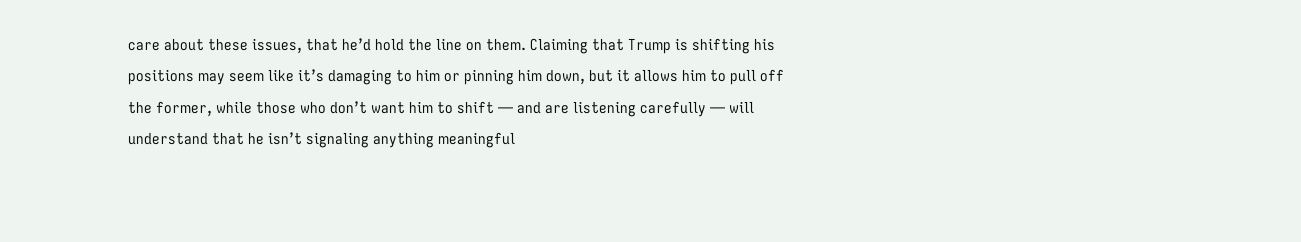care about these issues, that he’d hold the line on them. Claiming that Trump is shifting his positions may seem like it’s damaging to him or pinning him down, but it allows him to pull off the former, while those who don’t want him to shift — and are listening carefully — will understand that he isn’t signaling anything meaningful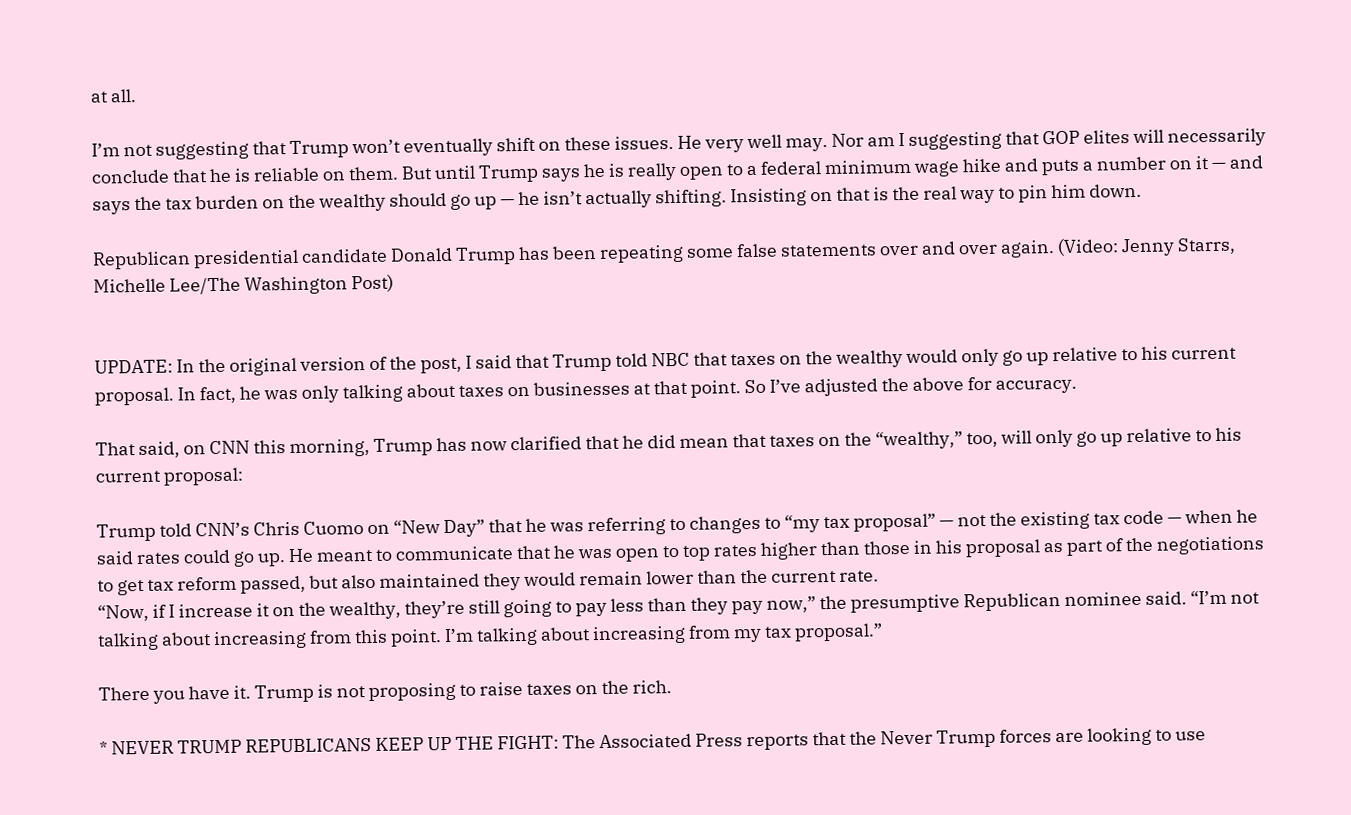at all.

I’m not suggesting that Trump won’t eventually shift on these issues. He very well may. Nor am I suggesting that GOP elites will necessarily conclude that he is reliable on them. But until Trump says he is really open to a federal minimum wage hike and puts a number on it — and says the tax burden on the wealthy should go up — he isn’t actually shifting. Insisting on that is the real way to pin him down.

Republican presidential candidate Donald Trump has been repeating some false statements over and over again. (Video: Jenny Starrs, Michelle Lee/The Washington Post)


UPDATE: In the original version of the post, I said that Trump told NBC that taxes on the wealthy would only go up relative to his current proposal. In fact, he was only talking about taxes on businesses at that point. So I’ve adjusted the above for accuracy.

That said, on CNN this morning, Trump has now clarified that he did mean that taxes on the “wealthy,” too, will only go up relative to his current proposal:

Trump told CNN’s Chris Cuomo on “New Day” that he was referring to changes to “my tax proposal” — not the existing tax code — when he said rates could go up. He meant to communicate that he was open to top rates higher than those in his proposal as part of the negotiations to get tax reform passed, but also maintained they would remain lower than the current rate.
“Now, if I increase it on the wealthy, they’re still going to pay less than they pay now,” the presumptive Republican nominee said. “I’m not talking about increasing from this point. I’m talking about increasing from my tax proposal.”

There you have it. Trump is not proposing to raise taxes on the rich.

* NEVER TRUMP REPUBLICANS KEEP UP THE FIGHT: The Associated Press reports that the Never Trump forces are looking to use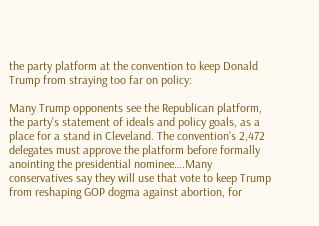the party platform at the convention to keep Donald Trump from straying too far on policy:

Many Trump opponents see the Republican platform, the party’s statement of ideals and policy goals, as a place for a stand in Cleveland. The convention’s 2,472 delegates must approve the platform before formally anointing the presidential nominee….Many conservatives say they will use that vote to keep Trump from reshaping GOP dogma against abortion, for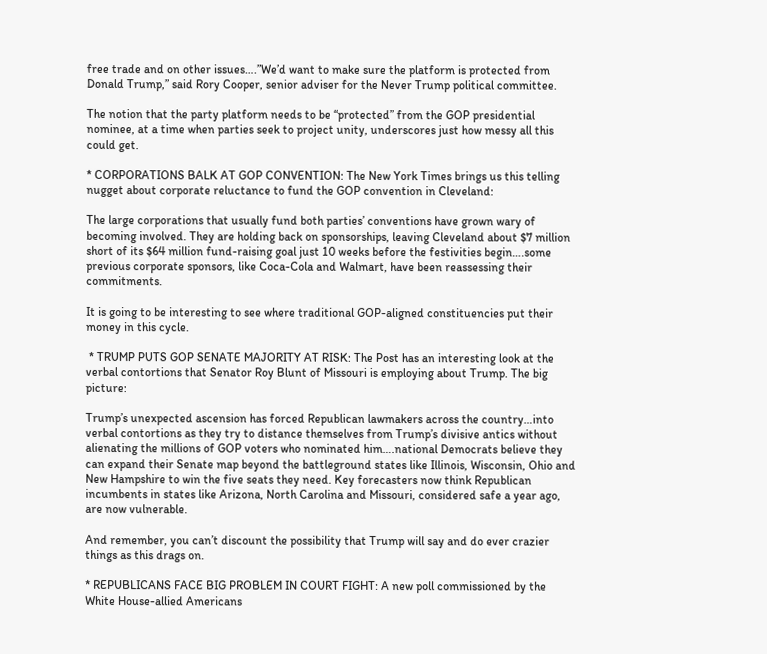free trade and on other issues….”We’d want to make sure the platform is protected from Donald Trump,” said Rory Cooper, senior adviser for the Never Trump political committee.

The notion that the party platform needs to be “protected” from the GOP presidential nominee, at a time when parties seek to project unity, underscores just how messy all this could get.

* CORPORATIONS BALK AT GOP CONVENTION: The New York Times brings us this telling nugget about corporate reluctance to fund the GOP convention in Cleveland:

The large corporations that usually fund both parties’ conventions have grown wary of becoming involved. They are holding back on sponsorships, leaving Cleveland about $7 million short of its $64 million fund-raising goal just 10 weeks before the festivities begin….some previous corporate sponsors, like Coca-Cola and Walmart, have been reassessing their commitments.

It is going to be interesting to see where traditional GOP-aligned constituencies put their money in this cycle.

 * TRUMP PUTS GOP SENATE MAJORITY AT RISK: The Post has an interesting look at the verbal contortions that Senator Roy Blunt of Missouri is employing about Trump. The big picture:

Trump’s unexpected ascension has forced Republican lawmakers across the country…into verbal contortions as they try to distance themselves from Trump’s divisive antics without alienating the millions of GOP voters who nominated him….national Democrats believe they can expand their Senate map beyond the battleground states like Illinois, Wisconsin, Ohio and New Hampshire to win the five seats they need. Key forecasters now think Republican incumbents in states like Arizona, North Carolina and Missouri, considered safe a year ago, are now vulnerable.

And remember, you can’t discount the possibility that Trump will say and do ever crazier things as this drags on.

* REPUBLICANS FACE BIG PROBLEM IN COURT FIGHT: A new poll commissioned by the White House-allied Americans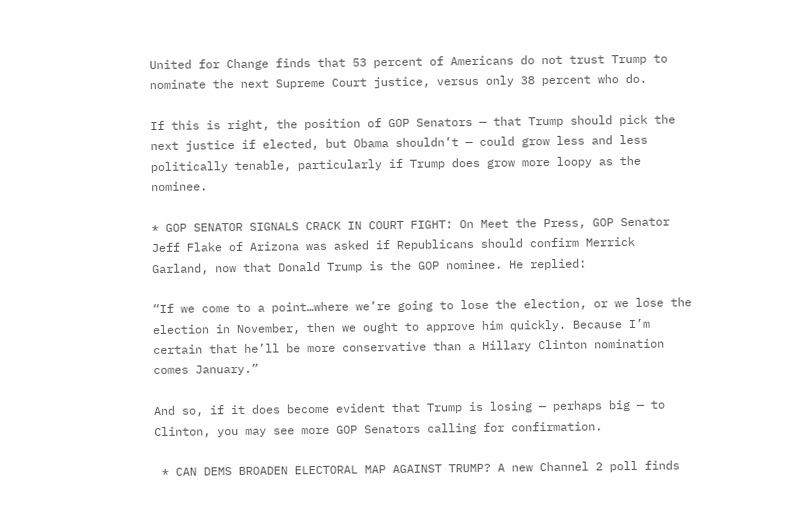United for Change finds that 53 percent of Americans do not trust Trump to nominate the next Supreme Court justice, versus only 38 percent who do.

If this is right, the position of GOP Senators — that Trump should pick the next justice if elected, but Obama shouldn’t — could grow less and less politically tenable, particularly if Trump does grow more loopy as the nominee.

* GOP SENATOR SIGNALS CRACK IN COURT FIGHT: On Meet the Press, GOP Senator Jeff Flake of Arizona was asked if Republicans should confirm Merrick Garland, now that Donald Trump is the GOP nominee. He replied:

“If we come to a point…where we’re going to lose the election, or we lose the election in November, then we ought to approve him quickly. Because I’m certain that he’ll be more conservative than a Hillary Clinton nomination comes January.”

And so, if it does become evident that Trump is losing — perhaps big — to Clinton, you may see more GOP Senators calling for confirmation.

 * CAN DEMS BROADEN ELECTORAL MAP AGAINST TRUMP? A new Channel 2 poll finds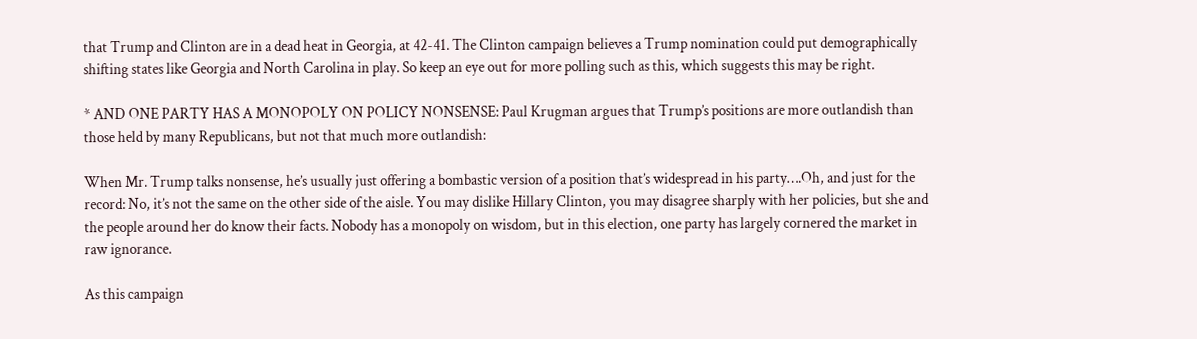that Trump and Clinton are in a dead heat in Georgia, at 42-41. The Clinton campaign believes a Trump nomination could put demographically shifting states like Georgia and North Carolina in play. So keep an eye out for more polling such as this, which suggests this may be right.

* AND ONE PARTY HAS A MONOPOLY ON POLICY NONSENSE: Paul Krugman argues that Trump’s positions are more outlandish than those held by many Republicans, but not that much more outlandish:

When Mr. Trump talks nonsense, he’s usually just offering a bombastic version of a position that’s widespread in his party….Oh, and just for the record: No, it’s not the same on the other side of the aisle. You may dislike Hillary Clinton, you may disagree sharply with her policies, but she and the people around her do know their facts. Nobody has a monopoly on wisdom, but in this election, one party has largely cornered the market in raw ignorance.

As this campaign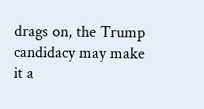drags on, the Trump candidacy may make it a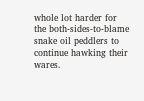whole lot harder for the both-sides-to-blame snake oil peddlers to continue hawking their wares.